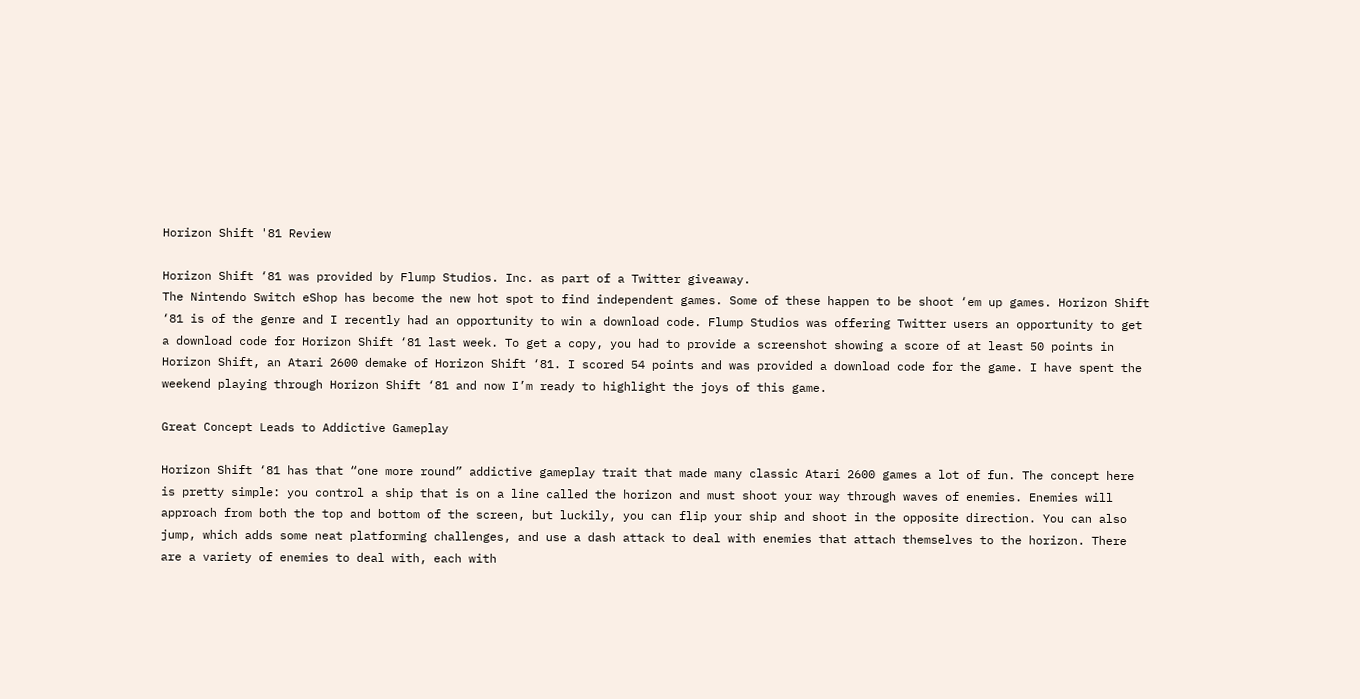Horizon Shift '81 Review

Horizon Shift ‘81 was provided by Flump Studios. Inc. as part of a Twitter giveaway.
The Nintendo Switch eShop has become the new hot spot to find independent games. Some of these happen to be shoot ‘em up games. Horizon Shift ‘81 is of the genre and I recently had an opportunity to win a download code. Flump Studios was offering Twitter users an opportunity to get a download code for Horizon Shift ‘81 last week. To get a copy, you had to provide a screenshot showing a score of at least 50 points in Horizon Shift, an Atari 2600 demake of Horizon Shift ‘81. I scored 54 points and was provided a download code for the game. I have spent the weekend playing through Horizon Shift ‘81 and now I’m ready to highlight the joys of this game.

Great Concept Leads to Addictive Gameplay

Horizon Shift ‘81 has that “one more round” addictive gameplay trait that made many classic Atari 2600 games a lot of fun. The concept here is pretty simple: you control a ship that is on a line called the horizon and must shoot your way through waves of enemies. Enemies will approach from both the top and bottom of the screen, but luckily, you can flip your ship and shoot in the opposite direction. You can also jump, which adds some neat platforming challenges, and use a dash attack to deal with enemies that attach themselves to the horizon. There are a variety of enemies to deal with, each with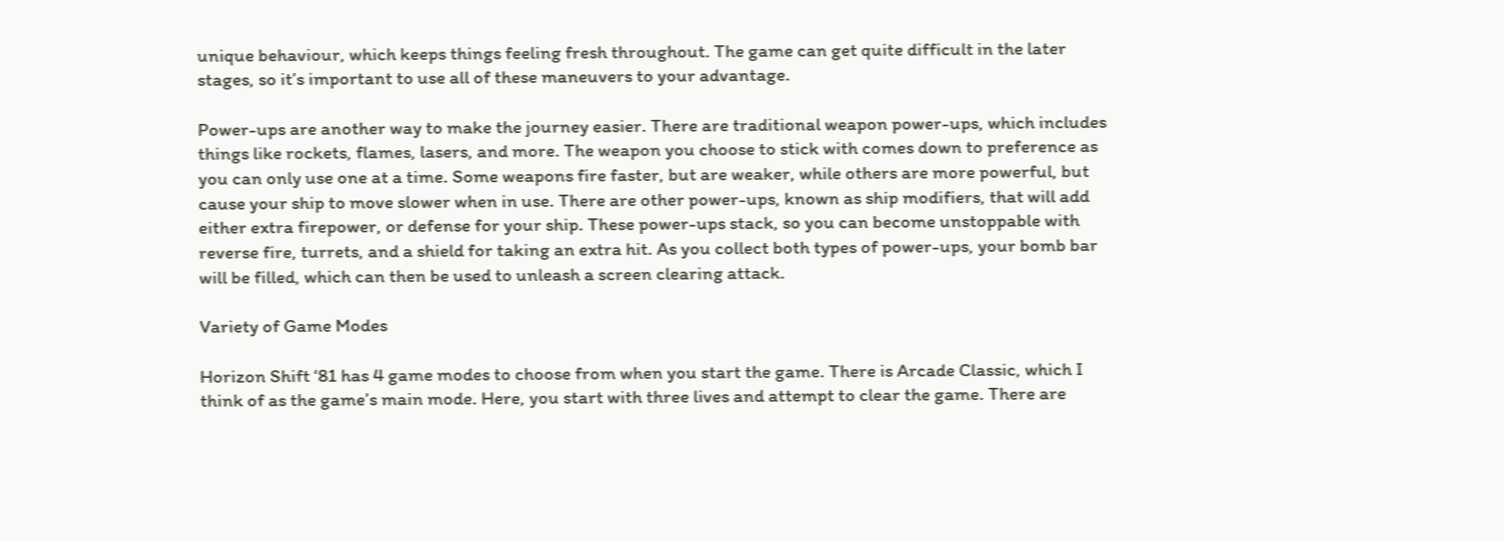unique behaviour, which keeps things feeling fresh throughout. The game can get quite difficult in the later stages, so it’s important to use all of these maneuvers to your advantage.

Power-ups are another way to make the journey easier. There are traditional weapon power-ups, which includes things like rockets, flames, lasers, and more. The weapon you choose to stick with comes down to preference as you can only use one at a time. Some weapons fire faster, but are weaker, while others are more powerful, but cause your ship to move slower when in use. There are other power-ups, known as ship modifiers, that will add either extra firepower, or defense for your ship. These power-ups stack, so you can become unstoppable with reverse fire, turrets, and a shield for taking an extra hit. As you collect both types of power-ups, your bomb bar will be filled, which can then be used to unleash a screen clearing attack.

Variety of Game Modes

Horizon Shift ‘81 has 4 game modes to choose from when you start the game. There is Arcade Classic, which I think of as the game’s main mode. Here, you start with three lives and attempt to clear the game. There are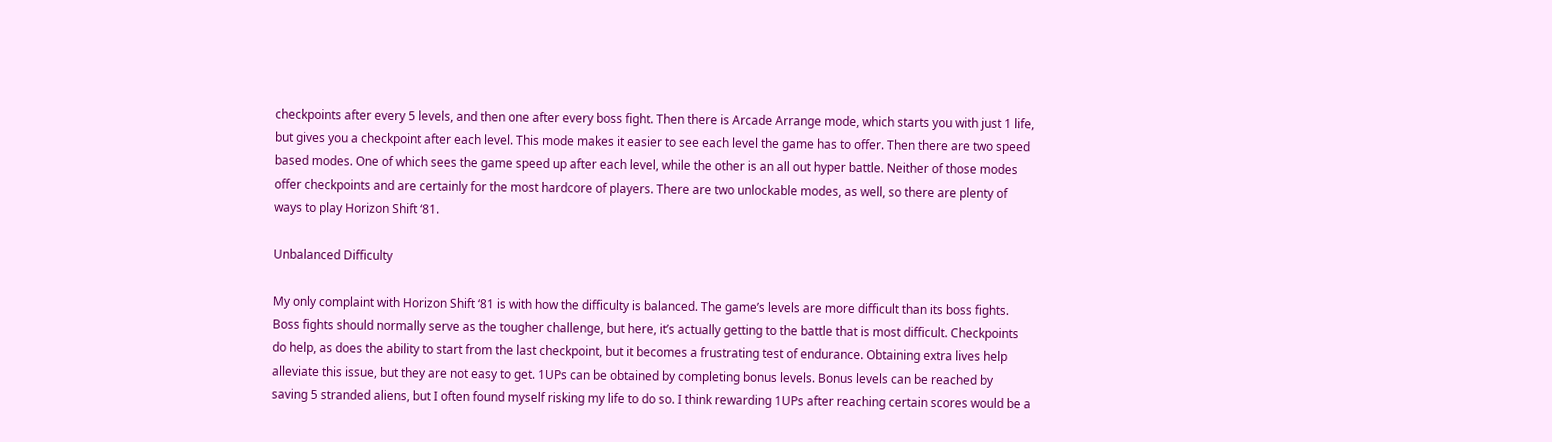checkpoints after every 5 levels, and then one after every boss fight. Then there is Arcade Arrange mode, which starts you with just 1 life, but gives you a checkpoint after each level. This mode makes it easier to see each level the game has to offer. Then there are two speed based modes. One of which sees the game speed up after each level, while the other is an all out hyper battle. Neither of those modes offer checkpoints and are certainly for the most hardcore of players. There are two unlockable modes, as well, so there are plenty of ways to play Horizon Shift ‘81.

Unbalanced Difficulty

My only complaint with Horizon Shift ‘81 is with how the difficulty is balanced. The game’s levels are more difficult than its boss fights. Boss fights should normally serve as the tougher challenge, but here, it’s actually getting to the battle that is most difficult. Checkpoints do help, as does the ability to start from the last checkpoint, but it becomes a frustrating test of endurance. Obtaining extra lives help alleviate this issue, but they are not easy to get. 1UPs can be obtained by completing bonus levels. Bonus levels can be reached by saving 5 stranded aliens, but I often found myself risking my life to do so. I think rewarding 1UPs after reaching certain scores would be a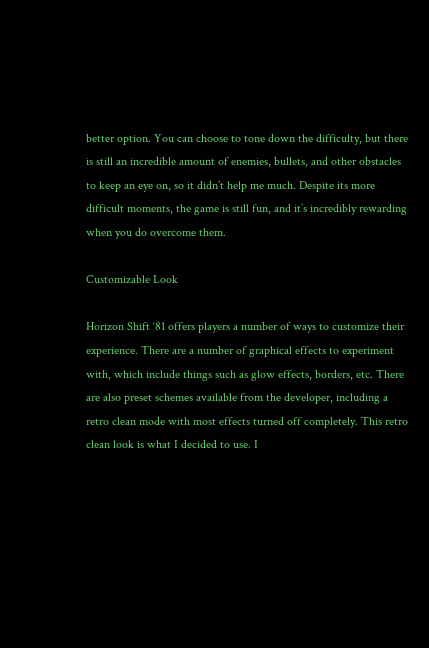better option. You can choose to tone down the difficulty, but there is still an incredible amount of enemies, bullets, and other obstacles to keep an eye on, so it didn’t help me much. Despite its more difficult moments, the game is still fun, and it’s incredibly rewarding when you do overcome them.

Customizable Look

Horizon Shift ‘81 offers players a number of ways to customize their experience. There are a number of graphical effects to experiment with, which include things such as glow effects, borders, etc. There are also preset schemes available from the developer, including a retro clean mode with most effects turned off completely. This retro clean look is what I decided to use. I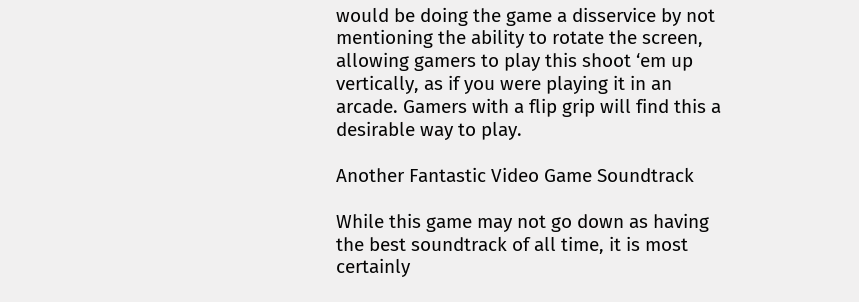would be doing the game a disservice by not mentioning the ability to rotate the screen, allowing gamers to play this shoot ‘em up vertically, as if you were playing it in an arcade. Gamers with a flip grip will find this a desirable way to play.

Another Fantastic Video Game Soundtrack

While this game may not go down as having the best soundtrack of all time, it is most certainly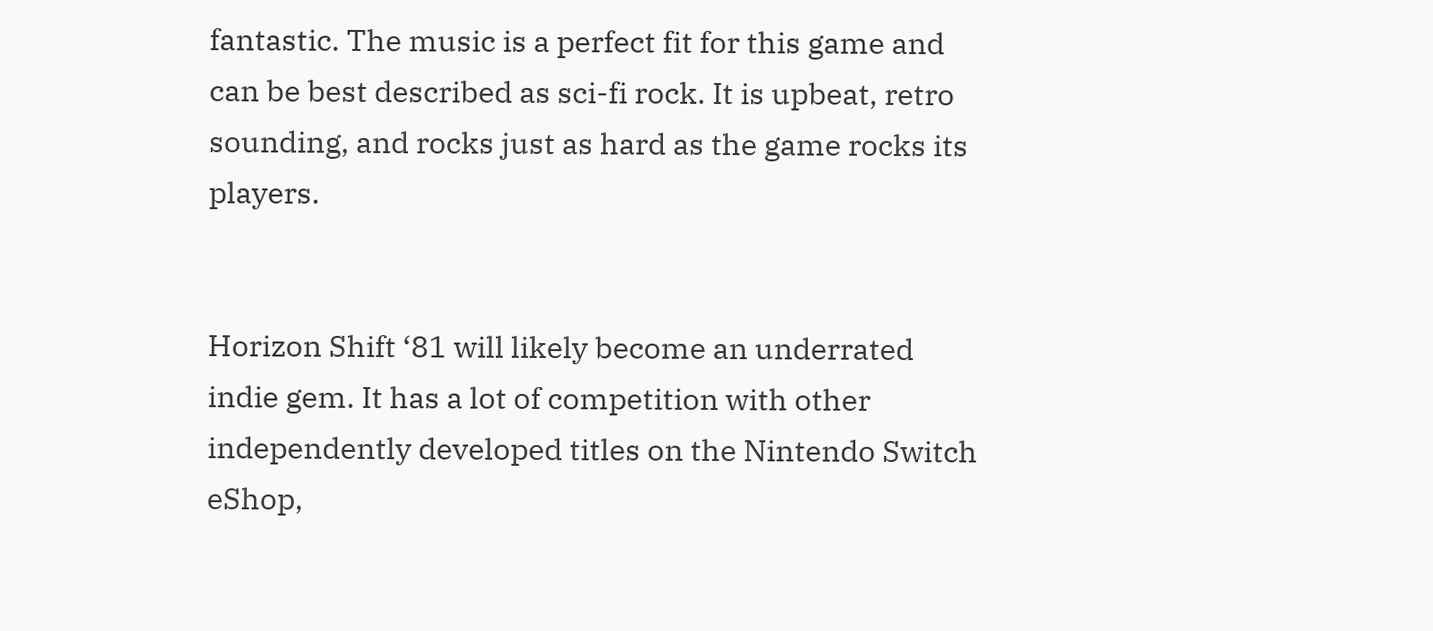fantastic. The music is a perfect fit for this game and can be best described as sci-fi rock. It is upbeat, retro sounding, and rocks just as hard as the game rocks its players.


Horizon Shift ‘81 will likely become an underrated indie gem. It has a lot of competition with other independently developed titles on the Nintendo Switch eShop,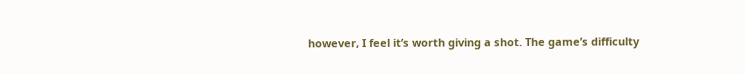however, I feel it’s worth giving a shot. The game’s difficulty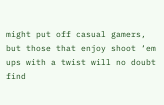might put off casual gamers, but those that enjoy shoot ‘em ups with a twist will no doubt find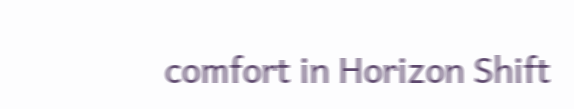comfort in Horizon Shift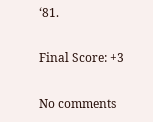‘81.

Final Score: +3

No comments